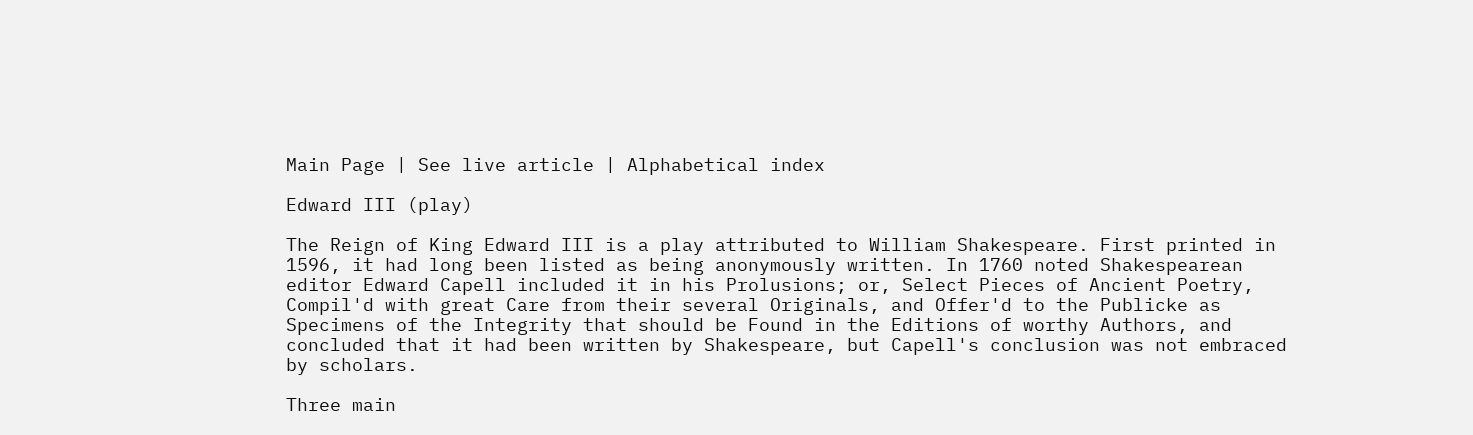Main Page | See live article | Alphabetical index

Edward III (play)

The Reign of King Edward III is a play attributed to William Shakespeare. First printed in 1596, it had long been listed as being anonymously written. In 1760 noted Shakespearean editor Edward Capell included it in his Prolusions; or, Select Pieces of Ancient Poetry, Compil'd with great Care from their several Originals, and Offer'd to the Publicke as Specimens of the Integrity that should be Found in the Editions of worthy Authors, and concluded that it had been written by Shakespeare, but Capell's conclusion was not embraced by scholars.

Three main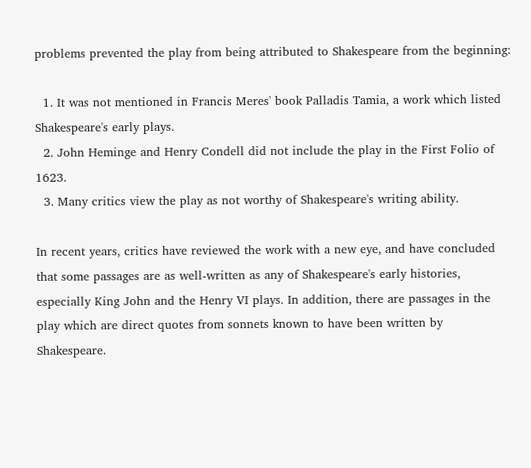problems prevented the play from being attributed to Shakespeare from the beginning:

  1. It was not mentioned in Francis Meres' book Palladis Tamia, a work which listed Shakespeare's early plays.
  2. John Heminge and Henry Condell did not include the play in the First Folio of 1623.
  3. Many critics view the play as not worthy of Shakespeare's writing ability.

In recent years, critics have reviewed the work with a new eye, and have concluded that some passages are as well-written as any of Shakespeare's early histories, especially King John and the Henry VI plays. In addition, there are passages in the play which are direct quotes from sonnets known to have been written by Shakespeare.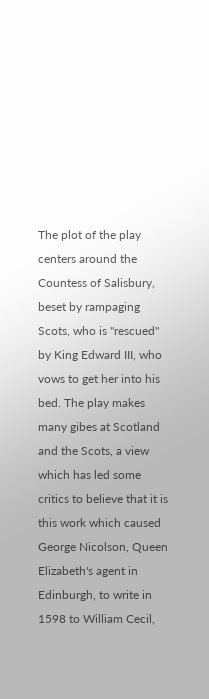The plot of the play centers around the Countess of Salisbury, beset by rampaging Scots, who is "rescued" by King Edward III, who vows to get her into his bed. The play makes many gibes at Scotland and the Scots, a view which has led some critics to believe that it is this work which caused George Nicolson, Queen Elizabeth's agent in Edinburgh, to write in 1598 to William Cecil,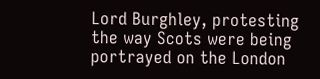Lord Burghley, protesting the way Scots were being portrayed on the London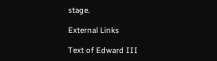stage.

External Links

Text of Edward III